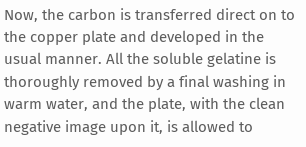Now, the carbon is transferred direct on to the copper plate and developed in the usual manner. All the soluble gelatine is thoroughly removed by a final washing in warm water, and the plate, with the clean negative image upon it, is allowed to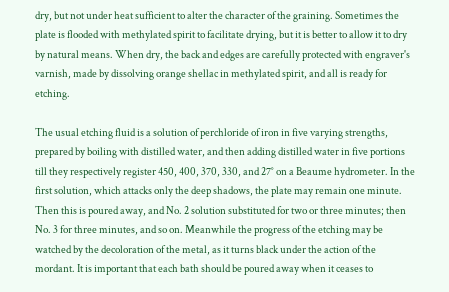dry, but not under heat sufficient to alter the character of the graining. Sometimes the plate is flooded with methylated spirit to facilitate drying, but it is better to allow it to dry by natural means. When dry, the back and edges are carefully protected with engraver's varnish, made by dissolving orange shellac in methylated spirit, and all is ready for etching.

The usual etching fluid is a solution of perchloride of iron in five varying strengths, prepared by boiling with distilled water, and then adding distilled water in five portions till they respectively register 450, 400, 370, 330, and 27° on a Beaume hydrometer. In the first solution, which attacks only the deep shadows, the plate may remain one minute. Then this is poured away, and No. 2 solution substituted for two or three minutes; then No. 3 for three minutes, and so on. Meanwhile the progress of the etching may be watched by the decoloration of the metal, as it turns black under the action of the mordant. It is important that each bath should be poured away when it ceases to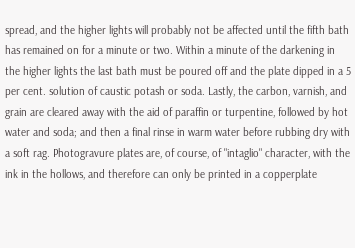spread, and the higher lights will probably not be affected until the fifth bath has remained on for a minute or two. Within a minute of the darkening in the higher lights the last bath must be poured off and the plate dipped in a 5 per cent. solution of caustic potash or soda. Lastly, the carbon, varnish, and grain are cleared away with the aid of paraffin or turpentine, followed by hot water and soda; and then a final rinse in warm water before rubbing dry with a soft rag. Photogravure plates are, of course, of "intaglio" character, with the ink in the hollows, and therefore can only be printed in a copperplate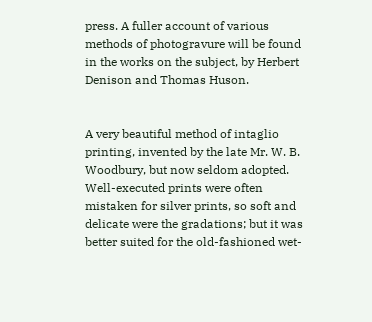press. A fuller account of various methods of photogravure will be found in the works on the subject, by Herbert Denison and Thomas Huson.


A very beautiful method of intaglio printing, invented by the late Mr. W. B. Woodbury, but now seldom adopted. Well-executed prints were often mistaken for silver prints, so soft and delicate were the gradations; but it was better suited for the old-fashioned wet-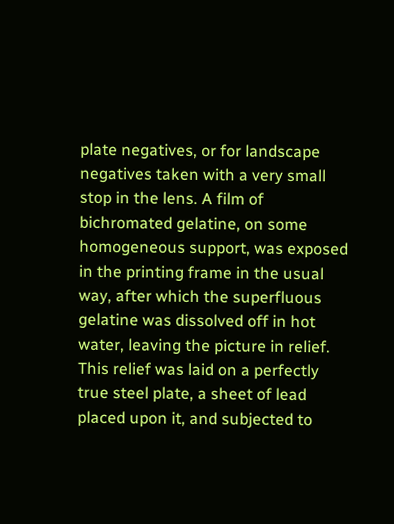plate negatives, or for landscape negatives taken with a very small stop in the lens. A film of bichromated gelatine, on some homogeneous support, was exposed in the printing frame in the usual way, after which the superfluous gelatine was dissolved off in hot water, leaving the picture in relief. This relief was laid on a perfectly true steel plate, a sheet of lead placed upon it, and subjected to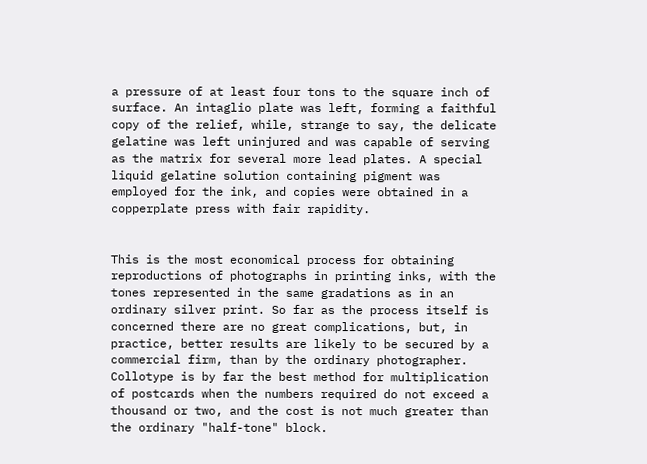a pressure of at least four tons to the square inch of surface. An intaglio plate was left, forming a faithful copy of the relief, while, strange to say, the delicate gelatine was left uninjured and was capable of serving as the matrix for several more lead plates. A special liquid gelatine solution containing pigment was employed for the ink, and copies were obtained in a copperplate press with fair rapidity.


This is the most economical process for obtaining reproductions of photographs in printing inks, with the tones represented in the same gradations as in an ordinary silver print. So far as the process itself is concerned there are no great complications, but, in practice, better results are likely to be secured by a commercial firm, than by the ordinary photographer. Collotype is by far the best method for multiplication of postcards when the numbers required do not exceed a thousand or two, and the cost is not much greater than the ordinary "half-tone" block.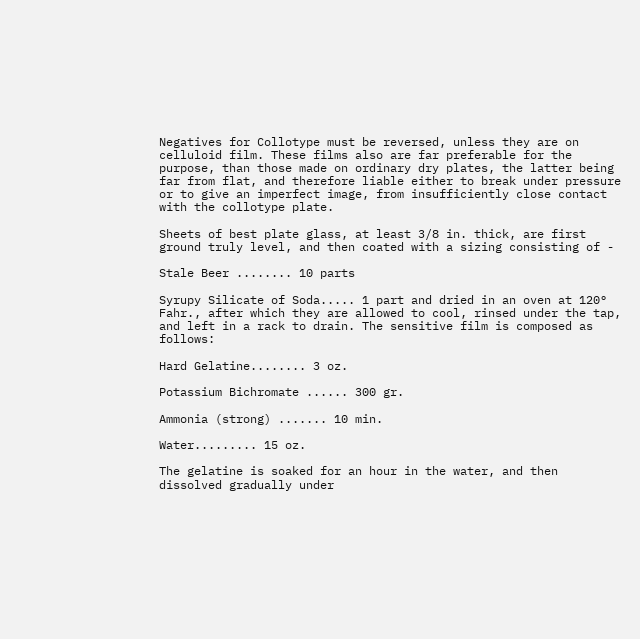Negatives for Collotype must be reversed, unless they are on celluloid film. These films also are far preferable for the purpose, than those made on ordinary dry plates, the latter being far from flat, and therefore liable either to break under pressure or to give an imperfect image, from insufficiently close contact with the collotype plate.

Sheets of best plate glass, at least 3/8 in. thick, are first ground truly level, and then coated with a sizing consisting of -

Stale Beer ........ 10 parts

Syrupy Silicate of Soda..... 1 part and dried in an oven at 120° Fahr., after which they are allowed to cool, rinsed under the tap, and left in a rack to drain. The sensitive film is composed as follows:

Hard Gelatine........ 3 oz.

Potassium Bichromate ...... 300 gr.

Ammonia (strong) ....... 10 min.

Water......... 15 oz.

The gelatine is soaked for an hour in the water, and then dissolved gradually under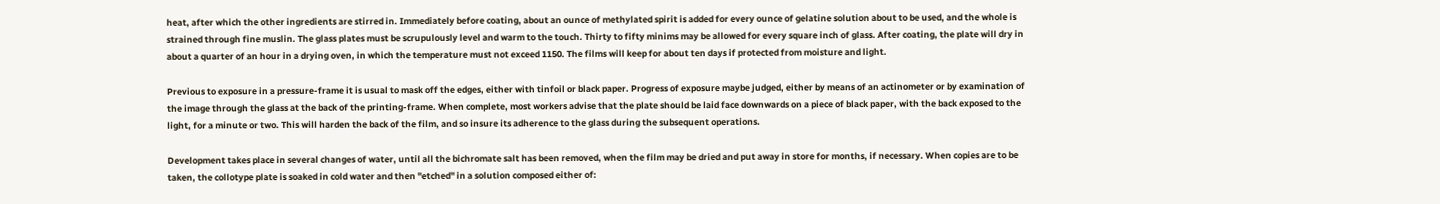heat, after which the other ingredients are stirred in. Immediately before coating, about an ounce of methylated spirit is added for every ounce of gelatine solution about to be used, and the whole is strained through fine muslin. The glass plates must be scrupulously level and warm to the touch. Thirty to fifty minims may be allowed for every square inch of glass. After coating, the plate will dry in about a quarter of an hour in a drying oven, in which the temperature must not exceed 1150. The films will keep for about ten days if protected from moisture and light.

Previous to exposure in a pressure-frame it is usual to mask off the edges, either with tinfoil or black paper. Progress of exposure maybe judged, either by means of an actinometer or by examination of the image through the glass at the back of the printing-frame. When complete, most workers advise that the plate should be laid face downwards on a piece of black paper, with the back exposed to the light, for a minute or two. This will harden the back of the film, and so insure its adherence to the glass during the subsequent operations.

Development takes place in several changes of water, until all the bichromate salt has been removed, when the film may be dried and put away in store for months, if necessary. When copies are to be taken, the collotype plate is soaked in cold water and then "etched" in a solution composed either of: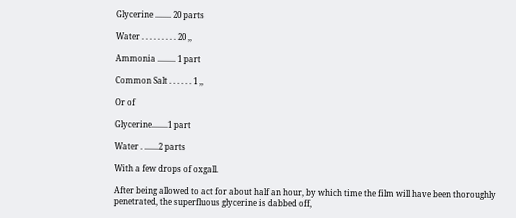Glycerine ........ 20 parts

Water . . . . . . . . . 20 ,,

Ammonia ......... 1 part

Common Salt . . . . . . 1 ,,

Or of

Glycerine........1 part

Water . .......2 parts

With a few drops of oxgall.

After being allowed to act for about half an hour, by which time the film will have been thoroughly penetrated, the superfluous glycerine is dabbed off,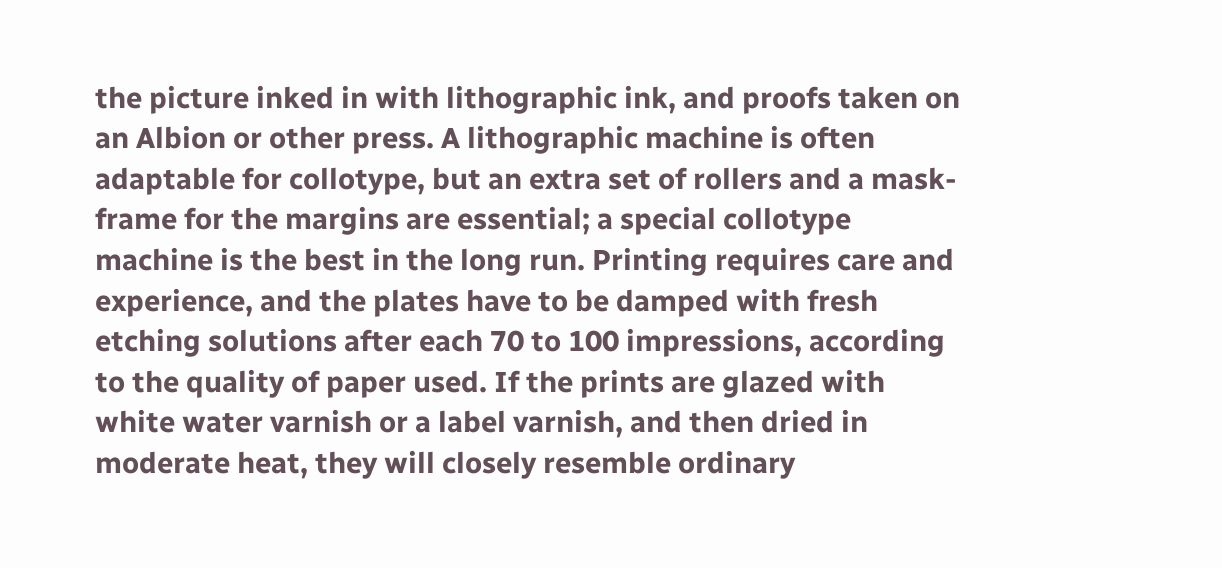the picture inked in with lithographic ink, and proofs taken on an Albion or other press. A lithographic machine is often adaptable for collotype, but an extra set of rollers and a mask-frame for the margins are essential; a special collotype machine is the best in the long run. Printing requires care and experience, and the plates have to be damped with fresh etching solutions after each 70 to 100 impressions, according to the quality of paper used. If the prints are glazed with white water varnish or a label varnish, and then dried in moderate heat, they will closely resemble ordinary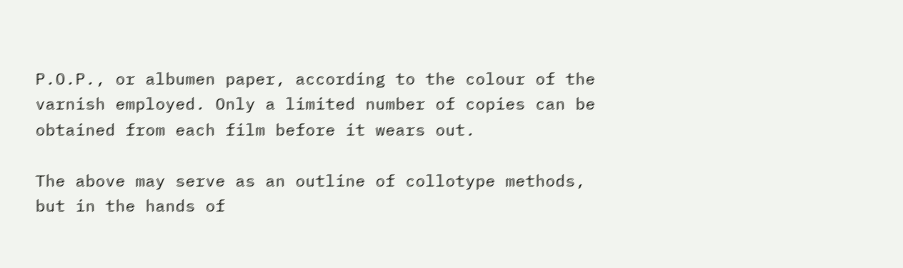P.O.P., or albumen paper, according to the colour of the varnish employed. Only a limited number of copies can be obtained from each film before it wears out.

The above may serve as an outline of collotype methods, but in the hands of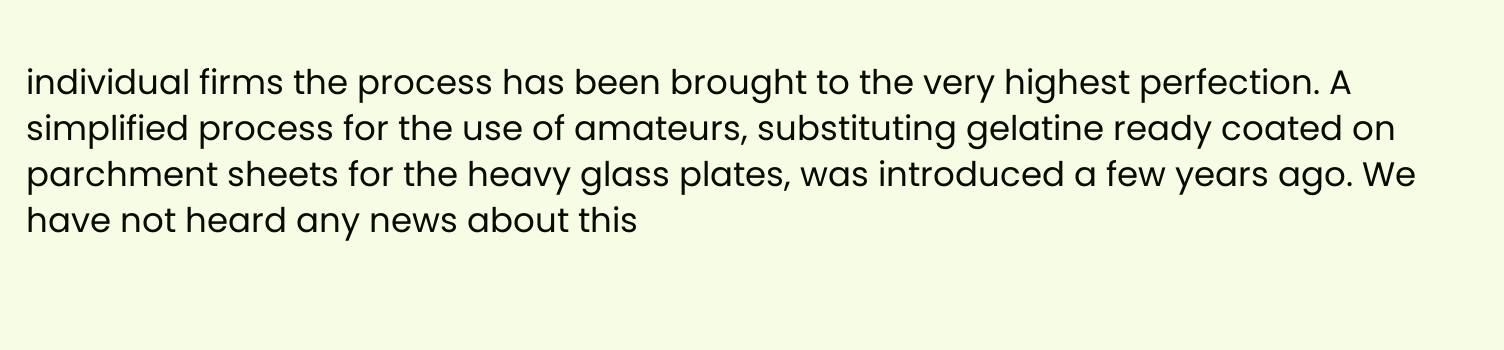individual firms the process has been brought to the very highest perfection. A simplified process for the use of amateurs, substituting gelatine ready coated on parchment sheets for the heavy glass plates, was introduced a few years ago. We have not heard any news about this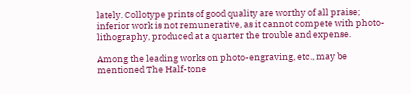lately. Collotype prints of good quality are worthy of all praise; inferior work is not remunerative, as it cannot compete with photo-lithography, produced at a quarter the trouble and expense.

Among the leading works on photo-engraving, etc., may be mentioned The Half-tone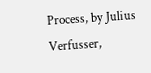Process, by Julius Verfusser,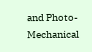and Photo-Mechanical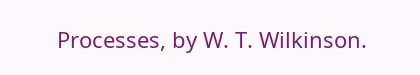Processes, by W. T. Wilkinson.